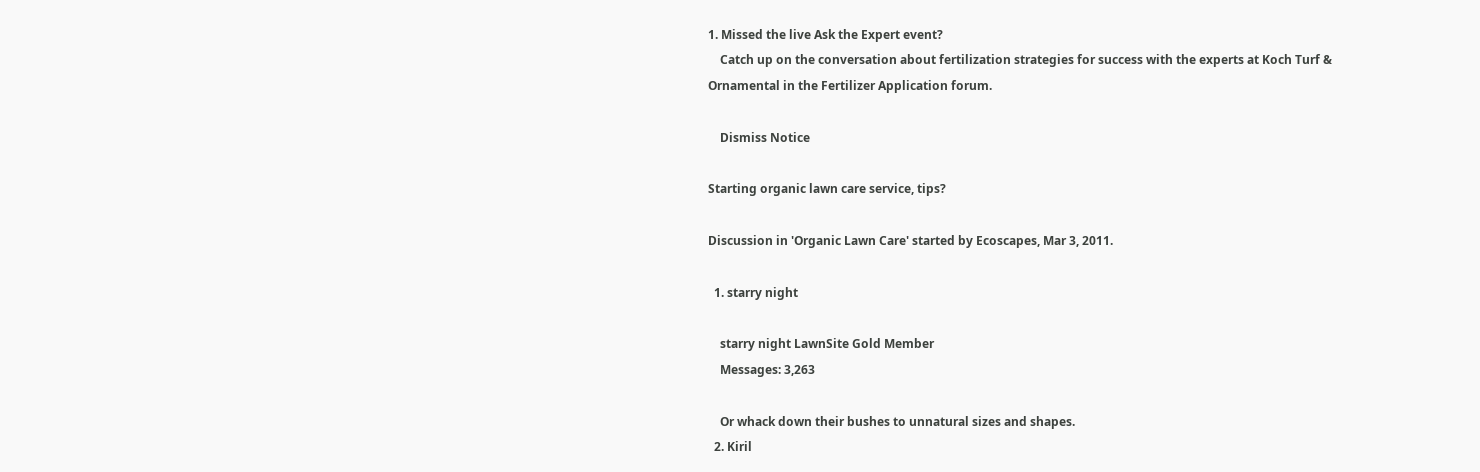1. Missed the live Ask the Expert event?
    Catch up on the conversation about fertilization strategies for success with the experts at Koch Turf & Ornamental in the Fertilizer Application forum.

    Dismiss Notice

Starting organic lawn care service, tips?

Discussion in 'Organic Lawn Care' started by Ecoscapes, Mar 3, 2011.

  1. starry night

    starry night LawnSite Gold Member
    Messages: 3,263

    Or whack down their bushes to unnatural sizes and shapes.
  2. Kiril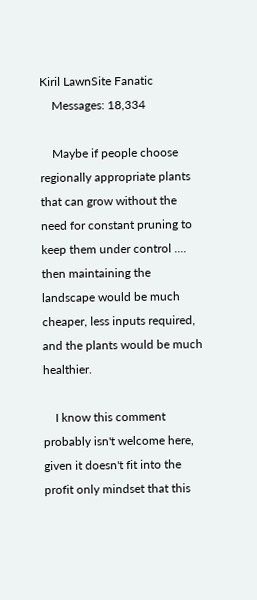Kiril LawnSite Fanatic
    Messages: 18,334

    Maybe if people choose regionally appropriate plants that can grow without the need for constant pruning to keep them under control .... then maintaining the landscape would be much cheaper, less inputs required, and the plants would be much healthier.

    I know this comment probably isn't welcome here, given it doesn't fit into the profit only mindset that this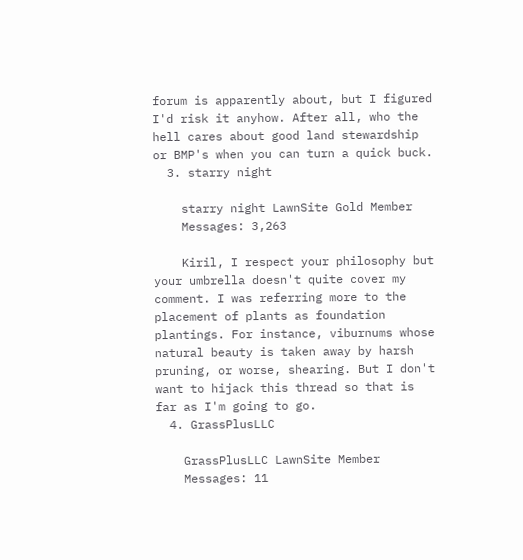forum is apparently about, but I figured I'd risk it anyhow. After all, who the hell cares about good land stewardship or BMP's when you can turn a quick buck.
  3. starry night

    starry night LawnSite Gold Member
    Messages: 3,263

    Kiril, I respect your philosophy but your umbrella doesn't quite cover my comment. I was referring more to the placement of plants as foundation plantings. For instance, viburnums whose natural beauty is taken away by harsh pruning, or worse, shearing. But I don't want to hijack this thread so that is far as I'm going to go.
  4. GrassPlusLLC

    GrassPlusLLC LawnSite Member
    Messages: 11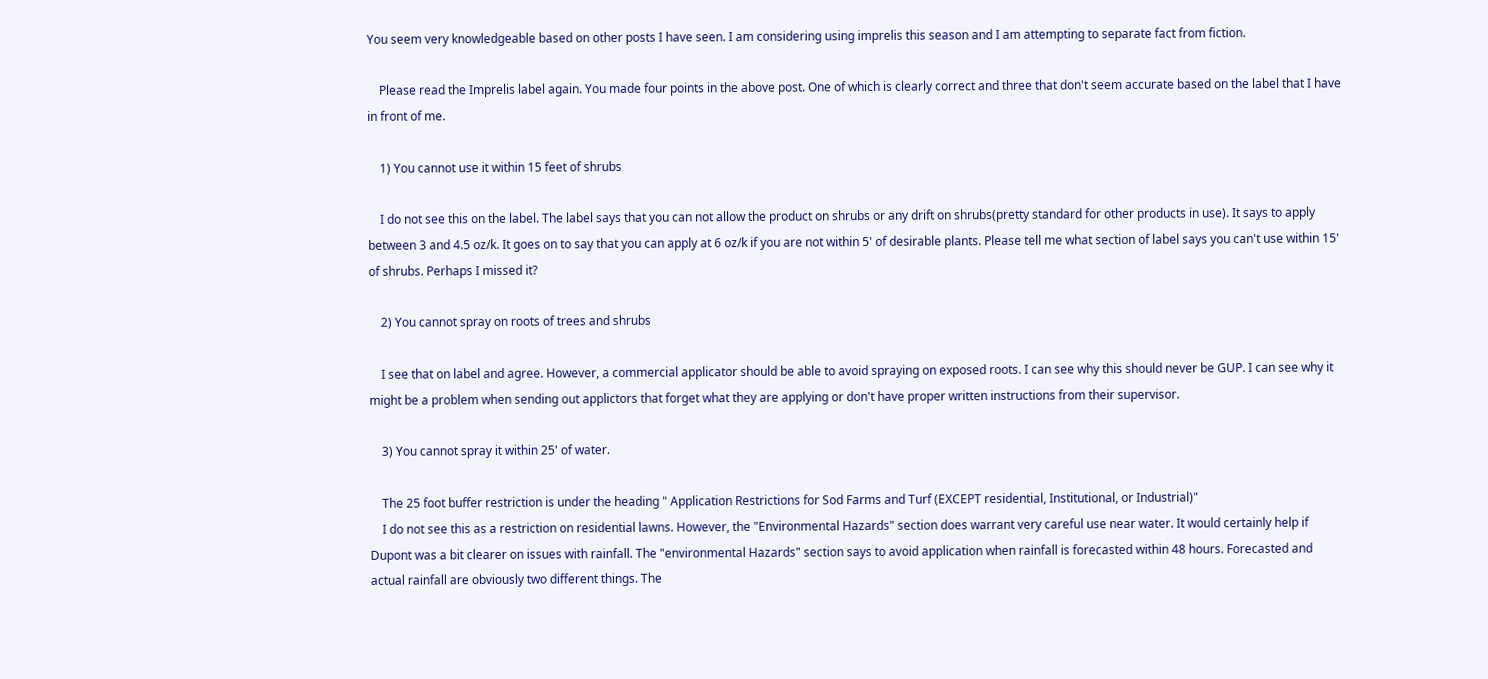You seem very knowledgeable based on other posts I have seen. I am considering using imprelis this season and I am attempting to separate fact from fiction.

    Please read the Imprelis label again. You made four points in the above post. One of which is clearly correct and three that don't seem accurate based on the label that I have in front of me.

    1) You cannot use it within 15 feet of shrubs

    I do not see this on the label. The label says that you can not allow the product on shrubs or any drift on shrubs(pretty standard for other products in use). It says to apply between 3 and 4.5 oz/k. It goes on to say that you can apply at 6 oz/k if you are not within 5' of desirable plants. Please tell me what section of label says you can't use within 15' of shrubs. Perhaps I missed it?

    2) You cannot spray on roots of trees and shrubs

    I see that on label and agree. However, a commercial applicator should be able to avoid spraying on exposed roots. I can see why this should never be GUP. I can see why it might be a problem when sending out applictors that forget what they are applying or don't have proper written instructions from their supervisor.

    3) You cannot spray it within 25' of water.

    The 25 foot buffer restriction is under the heading " Application Restrictions for Sod Farms and Turf (EXCEPT residential, Institutional, or Industrial)"
    I do not see this as a restriction on residential lawns. However, the "Environmental Hazards" section does warrant very careful use near water. It would certainly help if Dupont was a bit clearer on issues with rainfall. The "environmental Hazards" section says to avoid application when rainfall is forecasted within 48 hours. Forecasted and actual rainfall are obviously two different things. The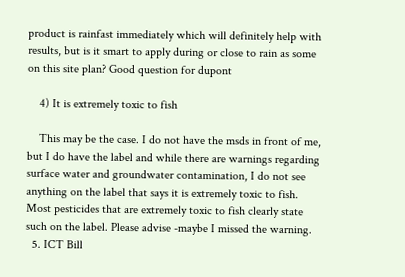product is rainfast immediately which will definitely help with results, but is it smart to apply during or close to rain as some on this site plan? Good question for dupont

    4) It is extremely toxic to fish

    This may be the case. I do not have the msds in front of me, but I do have the label and while there are warnings regarding surface water and groundwater contamination, I do not see anything on the label that says it is extremely toxic to fish. Most pesticides that are extremely toxic to fish clearly state such on the label. Please advise -maybe I missed the warning.
  5. ICT Bill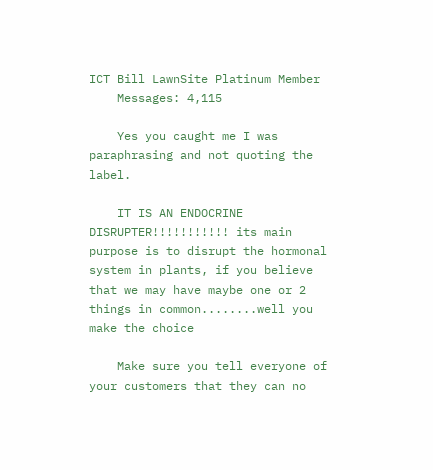ICT Bill LawnSite Platinum Member
    Messages: 4,115

    Yes you caught me I was paraphrasing and not quoting the label.

    IT IS AN ENDOCRINE DISRUPTER!!!!!!!!!!! its main purpose is to disrupt the hormonal system in plants, if you believe that we may have maybe one or 2 things in common........well you make the choice

    Make sure you tell everyone of your customers that they can no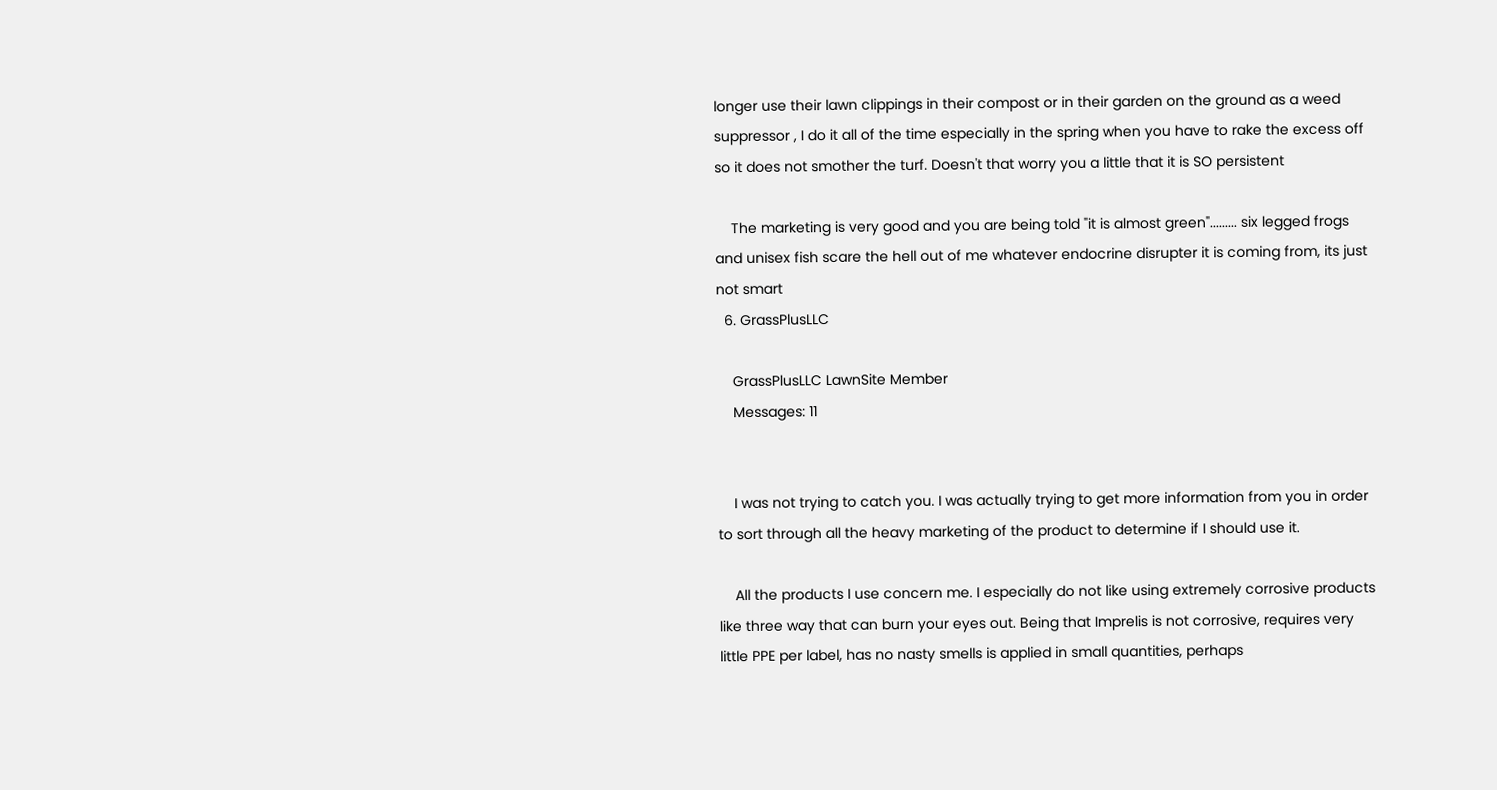longer use their lawn clippings in their compost or in their garden on the ground as a weed suppressor , I do it all of the time especially in the spring when you have to rake the excess off so it does not smother the turf. Doesn't that worry you a little that it is SO persistent

    The marketing is very good and you are being told "it is almost green"......... six legged frogs and unisex fish scare the hell out of me whatever endocrine disrupter it is coming from, its just not smart
  6. GrassPlusLLC

    GrassPlusLLC LawnSite Member
    Messages: 11


    I was not trying to catch you. I was actually trying to get more information from you in order to sort through all the heavy marketing of the product to determine if I should use it.

    All the products I use concern me. I especially do not like using extremely corrosive products like three way that can burn your eyes out. Being that Imprelis is not corrosive, requires very little PPE per label, has no nasty smells is applied in small quantities, perhaps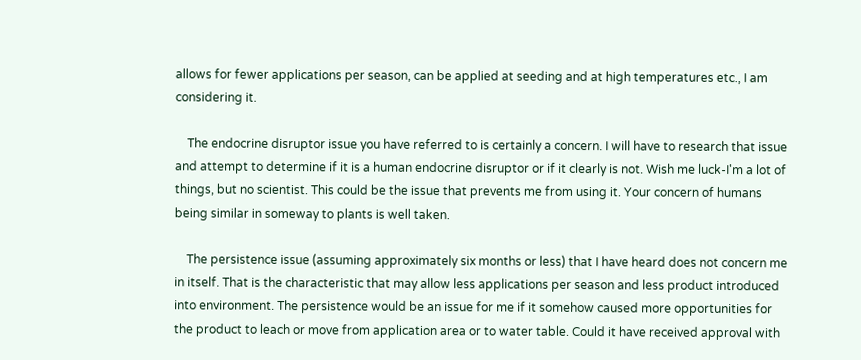allows for fewer applications per season, can be applied at seeding and at high temperatures etc., I am considering it.

    The endocrine disruptor issue you have referred to is certainly a concern. I will have to research that issue and attempt to determine if it is a human endocrine disruptor or if it clearly is not. Wish me luck-I'm a lot of things, but no scientist. This could be the issue that prevents me from using it. Your concern of humans being similar in someway to plants is well taken.

    The persistence issue (assuming approximately six months or less) that I have heard does not concern me in itself. That is the characteristic that may allow less applications per season and less product introduced into environment. The persistence would be an issue for me if it somehow caused more opportunities for the product to leach or move from application area or to water table. Could it have received approval with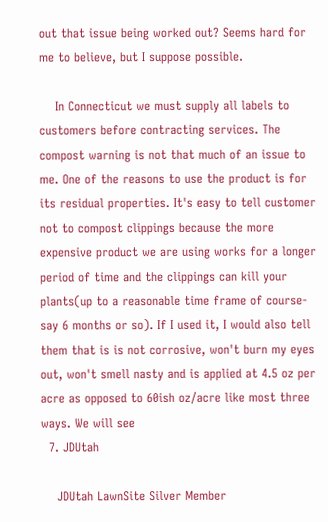out that issue being worked out? Seems hard for me to believe, but I suppose possible.

    In Connecticut we must supply all labels to customers before contracting services. The compost warning is not that much of an issue to me. One of the reasons to use the product is for its residual properties. It's easy to tell customer not to compost clippings because the more expensive product we are using works for a longer period of time and the clippings can kill your plants(up to a reasonable time frame of course- say 6 months or so). If I used it, I would also tell them that is is not corrosive, won't burn my eyes out, won't smell nasty and is applied at 4.5 oz per acre as opposed to 60ish oz/acre like most three ways. We will see
  7. JDUtah

    JDUtah LawnSite Silver Member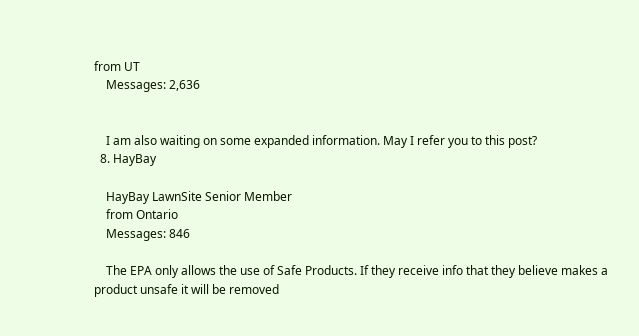from UT
    Messages: 2,636


    I am also waiting on some expanded information. May I refer you to this post?
  8. HayBay

    HayBay LawnSite Senior Member
    from Ontario
    Messages: 846

    The EPA only allows the use of Safe Products. If they receive info that they believe makes a product unsafe it will be removed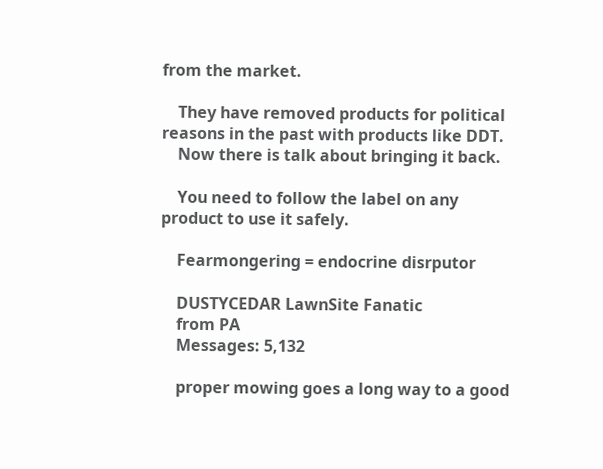from the market.

    They have removed products for political reasons in the past with products like DDT.
    Now there is talk about bringing it back.

    You need to follow the label on any product to use it safely.

    Fearmongering = endocrine disrputor

    DUSTYCEDAR LawnSite Fanatic
    from PA
    Messages: 5,132

    proper mowing goes a long way to a good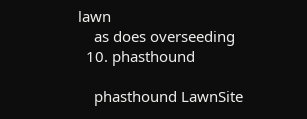lawn
    as does overseeding
  10. phasthound

    phasthound LawnSite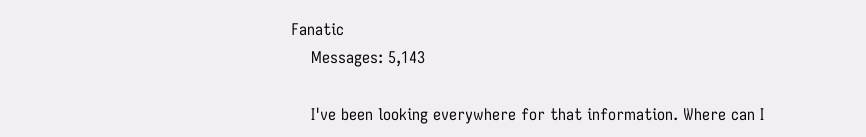Fanatic
    Messages: 5,143

    I've been looking everywhere for that information. Where can I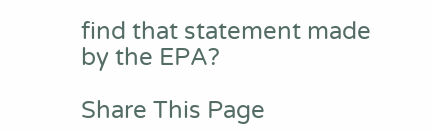find that statement made by the EPA?

Share This Page